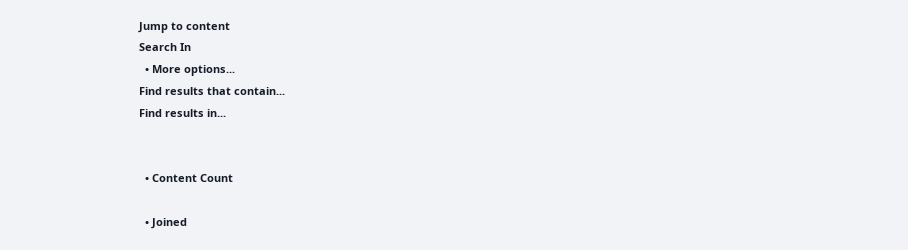Jump to content
Search In
  • More options...
Find results that contain...
Find results in...


  • Content Count

  • Joined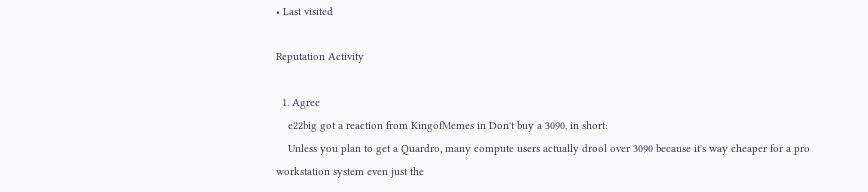• Last visited

Reputation Activity

  1. Agree
    e22big got a reaction from KingofMemes in Don't buy a 3090, in short:
    Unless you plan to get a Quardro, many compute users actually drool over 3090 because it's way cheaper for a pro workstation system even just the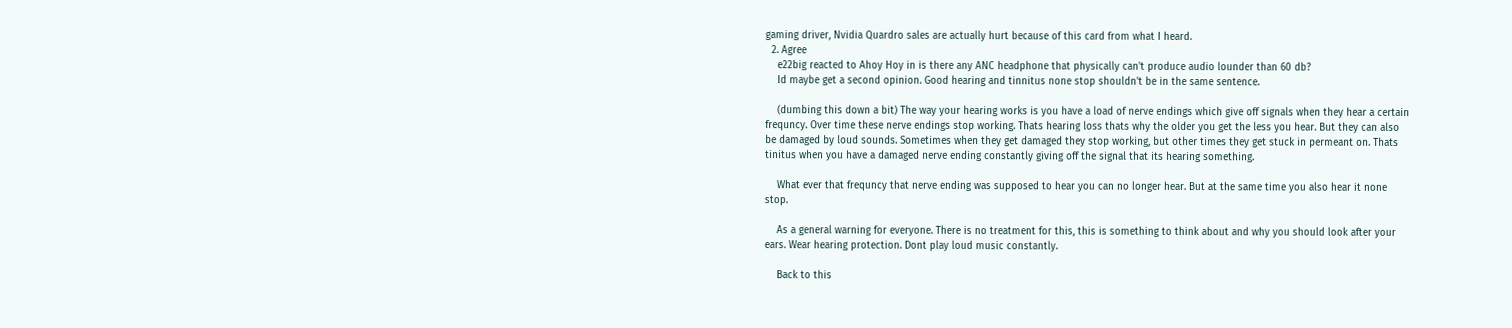gaming driver, Nvidia Quardro sales are actually hurt because of this card from what I heard.
  2. Agree
    e22big reacted to Ahoy Hoy in is there any ANC headphone that physically can't produce audio lounder than 60 db?
    Id maybe get a second opinion. Good hearing and tinnitus none stop shouldn't be in the same sentence.

    (dumbing this down a bit) The way your hearing works is you have a load of nerve endings which give off signals when they hear a certain frequncy. Over time these nerve endings stop working. Thats hearing loss thats why the older you get the less you hear. But they can also be damaged by loud sounds. Sometimes when they get damaged they stop working, but other times they get stuck in permeant on. Thats tinitus when you have a damaged nerve ending constantly giving off the signal that its hearing something.

    What ever that frequncy that nerve ending was supposed to hear you can no longer hear. But at the same time you also hear it none stop.

    As a general warning for everyone. There is no treatment for this, this is something to think about and why you should look after your ears. Wear hearing protection. Dont play loud music constantly.

    Back to this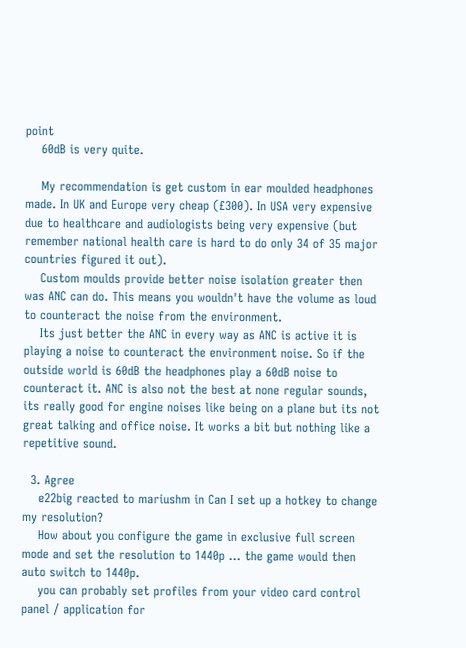point
    60dB is very quite.

    My recommendation is get custom in ear moulded headphones made. In UK and Europe very cheap (£300). In USA very expensive due to healthcare and audiologists being very expensive (but remember national health care is hard to do only 34 of 35 major countries figured it out).
    Custom moulds provide better noise isolation greater then was ANC can do. This means you wouldn't have the volume as loud to counteract the noise from the environment.
    Its just better the ANC in every way as ANC is active it is playing a noise to counteract the environment noise. So if the outside world is 60dB the headphones play a 60dB noise to counteract it. ANC is also not the best at none regular sounds, its really good for engine noises like being on a plane but its not great talking and office noise. It works a bit but nothing like a repetitive sound.

  3. Agree
    e22big reacted to mariushm in Can I set up a hotkey to change my resolution?
    How about you configure the game in exclusive full screen mode and set the resolution to 1440p ... the game would then auto switch to 1440p.
    you can probably set profiles from your video card control panel / application for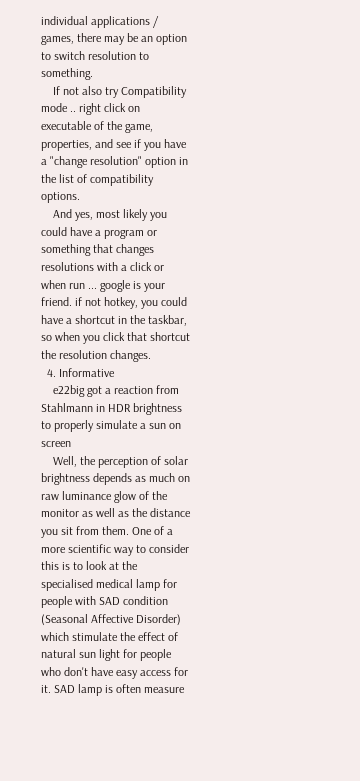individual applications / games, there may be an option to switch resolution to something.
    If not also try Compatibility mode .. right click on executable of the game, properties, and see if you have a "change resolution" option in the list of compatibility options.
    And yes, most likely you could have a program or something that changes resolutions with a click or when run ... google is your friend. if not hotkey, you could have a shortcut in the taskbar, so when you click that shortcut the resolution changes.
  4. Informative
    e22big got a reaction from Stahlmann in HDR brightness to properly simulate a sun on screen
    Well, the perception of solar brightness depends as much on raw luminance glow of the monitor as well as the distance you sit from them. One of a more scientific way to consider this is to look at the specialised medical lamp for people with SAD condition (Seasonal Affective Disorder) which stimulate the effect of natural sun light for people who don't have easy access for it. SAD lamp is often measure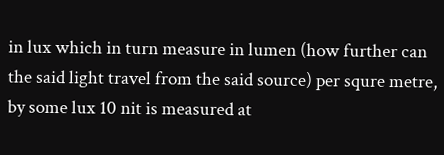in lux which in turn measure in lumen (how further can the said light travel from the said source) per squre metre, by some lux 10 nit is measured at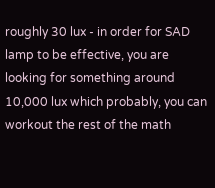roughly 30 lux - in order for SAD lamp to be effective, you are looking for something around 10,000 lux which probably, you can workout the rest of the math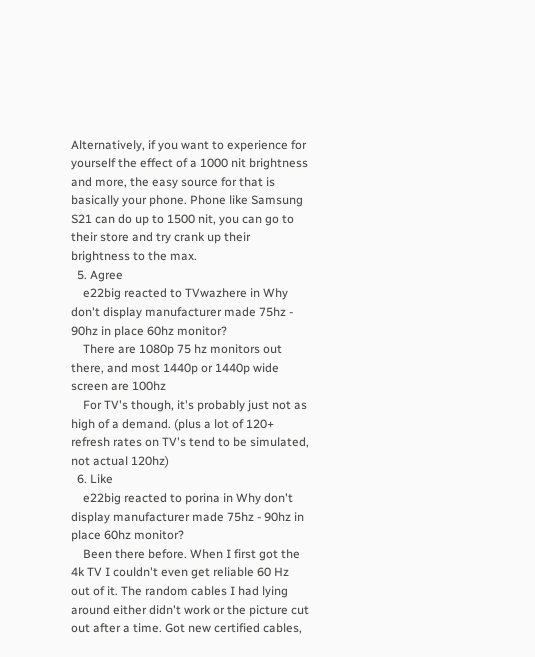Alternatively, if you want to experience for yourself the effect of a 1000 nit brightness and more, the easy source for that is basically your phone. Phone like Samsung S21 can do up to 1500 nit, you can go to their store and try crank up their brightness to the max.
  5. Agree
    e22big reacted to TVwazhere in Why don't display manufacturer made 75hz - 90hz in place 60hz monitor?
    There are 1080p 75 hz monitors out there, and most 1440p or 1440p wide screen are 100hz
    For TV's though, it's probably just not as high of a demand. (plus a lot of 120+ refresh rates on TV's tend to be simulated, not actual 120hz)
  6. Like
    e22big reacted to porina in Why don't display manufacturer made 75hz - 90hz in place 60hz monitor?
    Been there before. When I first got the 4k TV I couldn't even get reliable 60 Hz out of it. The random cables I had lying around either didn't work or the picture cut out after a time. Got new certified cables,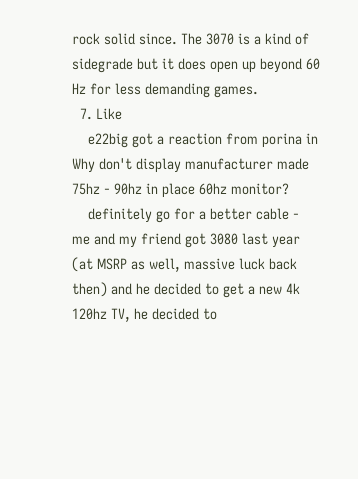rock solid since. The 3070 is a kind of sidegrade but it does open up beyond 60 Hz for less demanding games.
  7. Like
    e22big got a reaction from porina in Why don't display manufacturer made 75hz - 90hz in place 60hz monitor?
    definitely go for a better cable - me and my friend got 3080 last year (at MSRP as well, massive luck back then) and he decided to get a new 4k 120hz TV, he decided to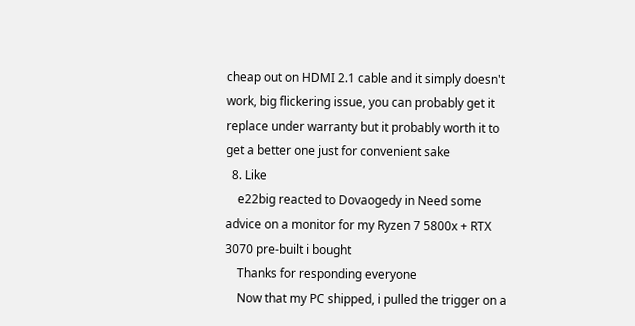cheap out on HDMI 2.1 cable and it simply doesn't work, big flickering issue, you can probably get it replace under warranty but it probably worth it to get a better one just for convenient sake
  8. Like
    e22big reacted to Dovaogedy in Need some advice on a monitor for my Ryzen 7 5800x + RTX 3070 pre-built i bought
    Thanks for responding everyone
    Now that my PC shipped, i pulled the trigger on a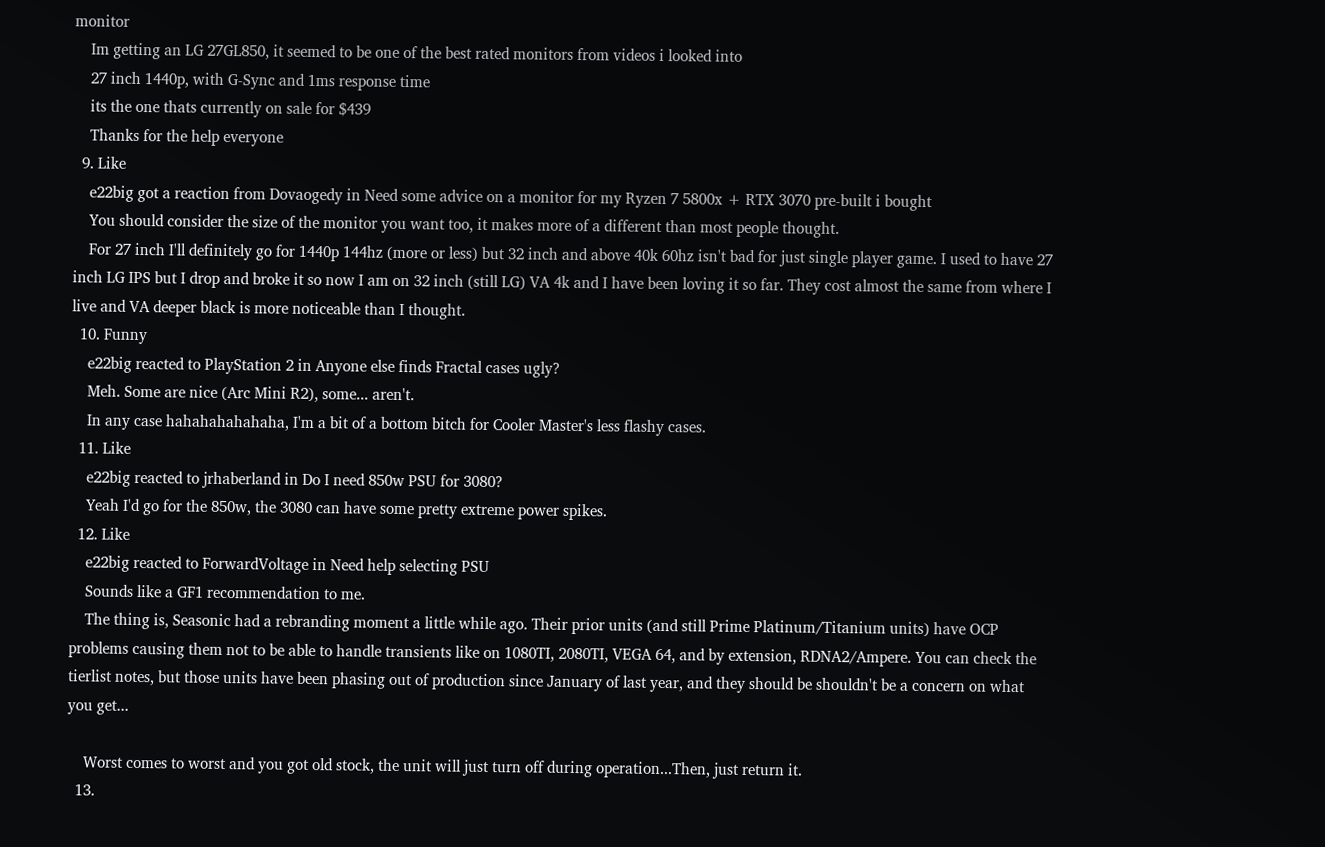monitor
    Im getting an LG 27GL850, it seemed to be one of the best rated monitors from videos i looked into
    27 inch 1440p, with G-Sync and 1ms response time
    its the one thats currently on sale for $439
    Thanks for the help everyone
  9. Like
    e22big got a reaction from Dovaogedy in Need some advice on a monitor for my Ryzen 7 5800x + RTX 3070 pre-built i bought
    You should consider the size of the monitor you want too, it makes more of a different than most people thought.
    For 27 inch I'll definitely go for 1440p 144hz (more or less) but 32 inch and above 40k 60hz isn't bad for just single player game. I used to have 27 inch LG IPS but I drop and broke it so now I am on 32 inch (still LG) VA 4k and I have been loving it so far. They cost almost the same from where I live and VA deeper black is more noticeable than I thought.
  10. Funny
    e22big reacted to PlayStation 2 in Anyone else finds Fractal cases ugly?
    Meh. Some are nice (Arc Mini R2), some... aren't.
    In any case hahahahahahaha, I'm a bit of a bottom bitch for Cooler Master's less flashy cases.
  11. Like
    e22big reacted to jrhaberland in Do I need 850w PSU for 3080?
    Yeah I'd go for the 850w, the 3080 can have some pretty extreme power spikes.
  12. Like
    e22big reacted to ForwardVoltage in Need help selecting PSU
    Sounds like a GF1 recommendation to me.
    The thing is, Seasonic had a rebranding moment a little while ago. Their prior units (and still Prime Platinum/Titanium units) have OCP problems causing them not to be able to handle transients like on 1080TI, 2080TI, VEGA 64, and by extension, RDNA2/Ampere. You can check the tierlist notes, but those units have been phasing out of production since January of last year, and they should be shouldn't be a concern on what you get...

    Worst comes to worst and you got old stock, the unit will just turn off during operation...Then, just return it.
  13.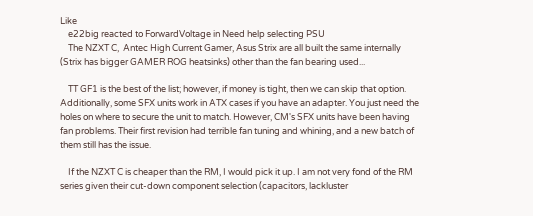Like
    e22big reacted to ForwardVoltage in Need help selecting PSU
    The NZXT C,  Antec High Current Gamer, Asus Strix are all built the same internally (Strix has bigger GAMER ROG heatsinks) other than the fan bearing used...

    TT GF1 is the best of the list; however, if money is tight, then we can skip that option. Additionally, some SFX units work in ATX cases if you have an adapter. You just need the holes on where to secure the unit to match. However, CM's SFX units have been having fan problems. Their first revision had terrible fan tuning and whining, and a new batch of them still has the issue.

    If the NZXT C is cheaper than the RM, I would pick it up. I am not very fond of the RM series given their cut-down component selection (capacitors, lackluster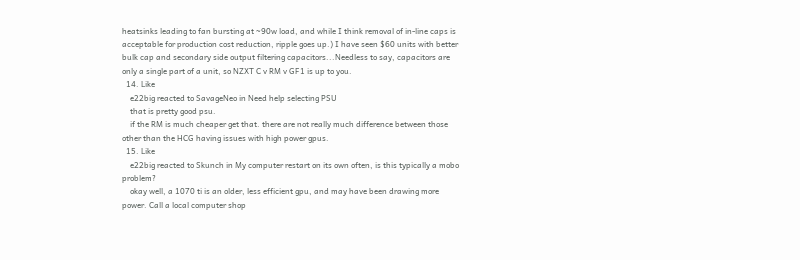heatsinks leading to fan bursting at ~90w load, and while I think removal of in-line caps is acceptable for production cost reduction, ripple goes up.) I have seen $60 units with better bulk cap and secondary side output filtering capacitors...Needless to say, capacitors are only a single part of a unit, so NZXT C v RM v GF1 is up to you.
  14. Like
    e22big reacted to SavageNeo in Need help selecting PSU
    that is pretty good psu.
    if the RM is much cheaper get that. there are not really much difference between those other than the HCG having issues with high power gpus.
  15. Like
    e22big reacted to Skunch in My computer restart on its own often, is this typically a mobo problem?
    okay well, a 1070 ti is an older, less efficient gpu, and may have been drawing more power. Call a local computer shop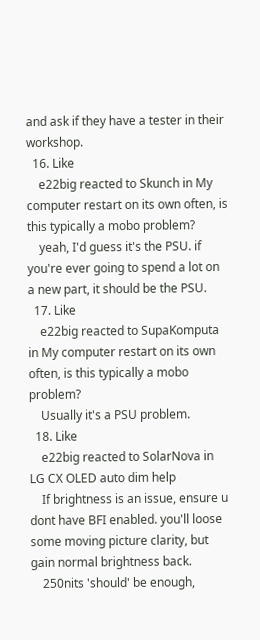and ask if they have a tester in their workshop.
  16. Like
    e22big reacted to Skunch in My computer restart on its own often, is this typically a mobo problem?
    yeah, I'd guess it's the PSU. if you're ever going to spend a lot on a new part, it should be the PSU.
  17. Like
    e22big reacted to SupaKomputa in My computer restart on its own often, is this typically a mobo problem?
    Usually it's a PSU problem.
  18. Like
    e22big reacted to SolarNova in LG CX OLED auto dim help
    If brightness is an issue, ensure u dont have BFI enabled. you'll loose some moving picture clarity, but gain normal brightness back.
    250nits 'should' be enough,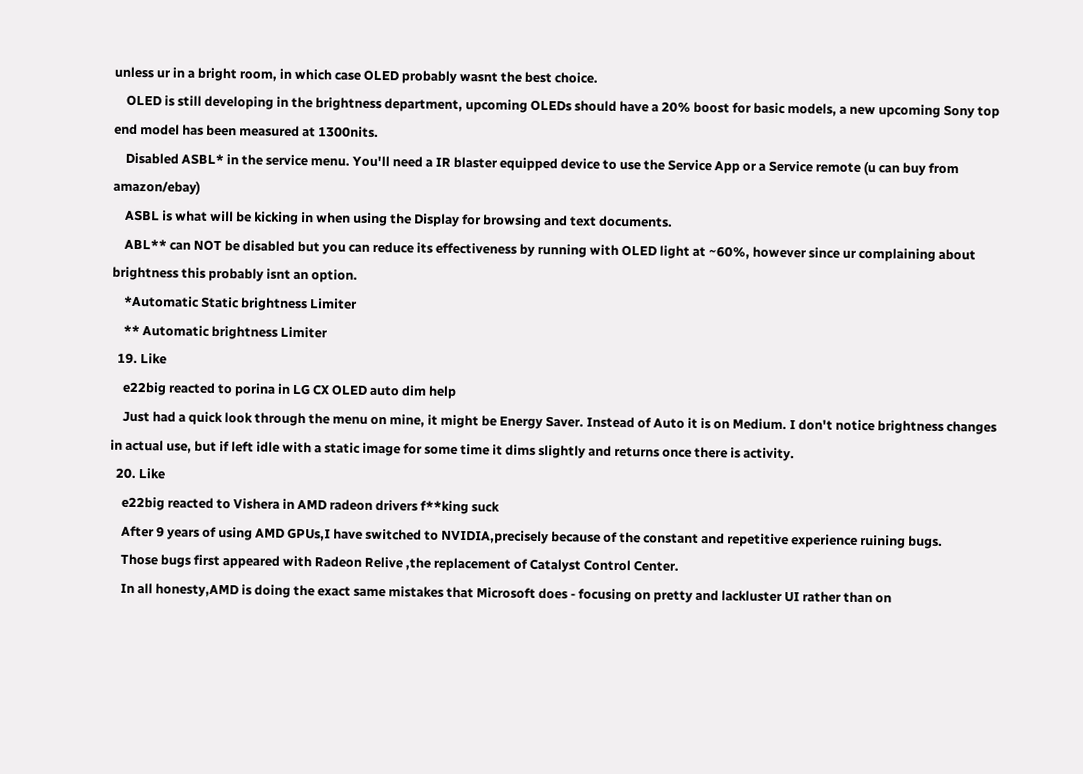unless ur in a bright room, in which case OLED probably wasnt the best choice.
    OLED is still developing in the brightness department, upcoming OLEDs should have a 20% boost for basic models, a new upcoming Sony top end model has been measured at 1300nits.
    Disabled ASBL* in the service menu. You'll need a IR blaster equipped device to use the Service App or a Service remote (u can buy from amazon/ebay)
    ASBL is what will be kicking in when using the Display for browsing and text documents.
    ABL** can NOT be disabled but you can reduce its effectiveness by running with OLED light at ~60%, however since ur complaining about brightness this probably isnt an option.
    *Automatic Static brightness Limiter
    ** Automatic brightness Limiter
  19. Like
    e22big reacted to porina in LG CX OLED auto dim help
    Just had a quick look through the menu on mine, it might be Energy Saver. Instead of Auto it is on Medium. I don't notice brightness changes in actual use, but if left idle with a static image for some time it dims slightly and returns once there is activity.
  20. Like
    e22big reacted to Vishera in AMD radeon drivers f**king suck
    After 9 years of using AMD GPUs,I have switched to NVIDIA,precisely because of the constant and repetitive experience ruining bugs.
    Those bugs first appeared with Radeon Relive ,the replacement of Catalyst Control Center.
    In all honesty,AMD is doing the exact same mistakes that Microsoft does - focusing on pretty and lackluster UI rather than on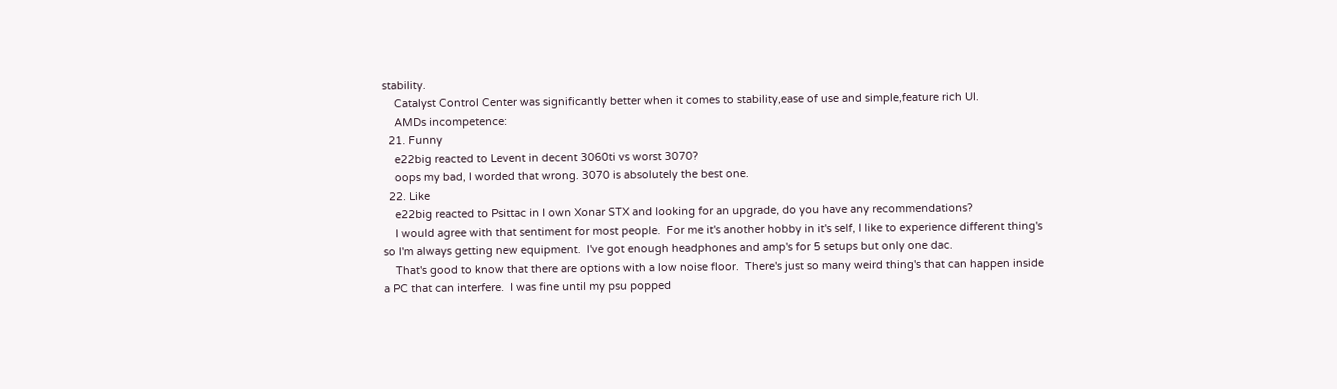stability.
    Catalyst Control Center was significantly better when it comes to stability,ease of use and simple,feature rich UI.
    AMDs incompetence:
  21. Funny
    e22big reacted to Levent in decent 3060ti vs worst 3070?
    oops my bad, I worded that wrong. 3070 is absolutely the best one.
  22. Like
    e22big reacted to Psittac in I own Xonar STX and looking for an upgrade, do you have any recommendations?
    I would agree with that sentiment for most people.  For me it's another hobby in it's self, I like to experience different thing's so I'm always getting new equipment.  I've got enough headphones and amp's for 5 setups but only one dac.
    That's good to know that there are options with a low noise floor.  There's just so many weird thing's that can happen inside a PC that can interfere.  I was fine until my psu popped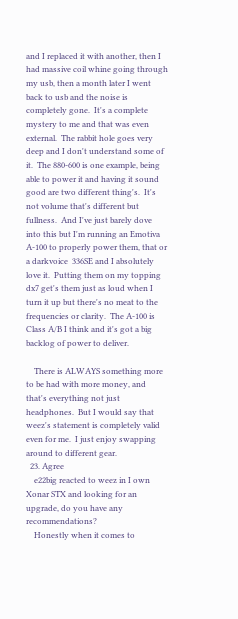and I replaced it with another, then I had massive coil whine going through my usb, then a month later I went back to usb and the noise is completely gone.  It's a complete mystery to me and that was even external.  The rabbit hole goes very deep and I don't understand some of it.  The 880-600 is one example, being able to power it and having it sound good are two different thing's.  It's not volume that's different but fullness.  And I've just barely dove into this but I'm running an Emotiva A-100 to properly power them, that or a darkvoice  336SE and I absolutely love it.  Putting them on my topping dx7 get's them just as loud when I turn it up but there's no meat to the frequencies or clarity.  The A-100 is Class A/B I think and it's got a big backlog of power to deliver.

    There is ALWAYS something more to be had with more money, and that's everything not just headphones.  But I would say that weez's statement is completely valid even for me.  I just enjoy swapping around to different gear.
  23. Agree
    e22big reacted to weez in I own Xonar STX and looking for an upgrade, do you have any recommendations?
    Honestly when it comes to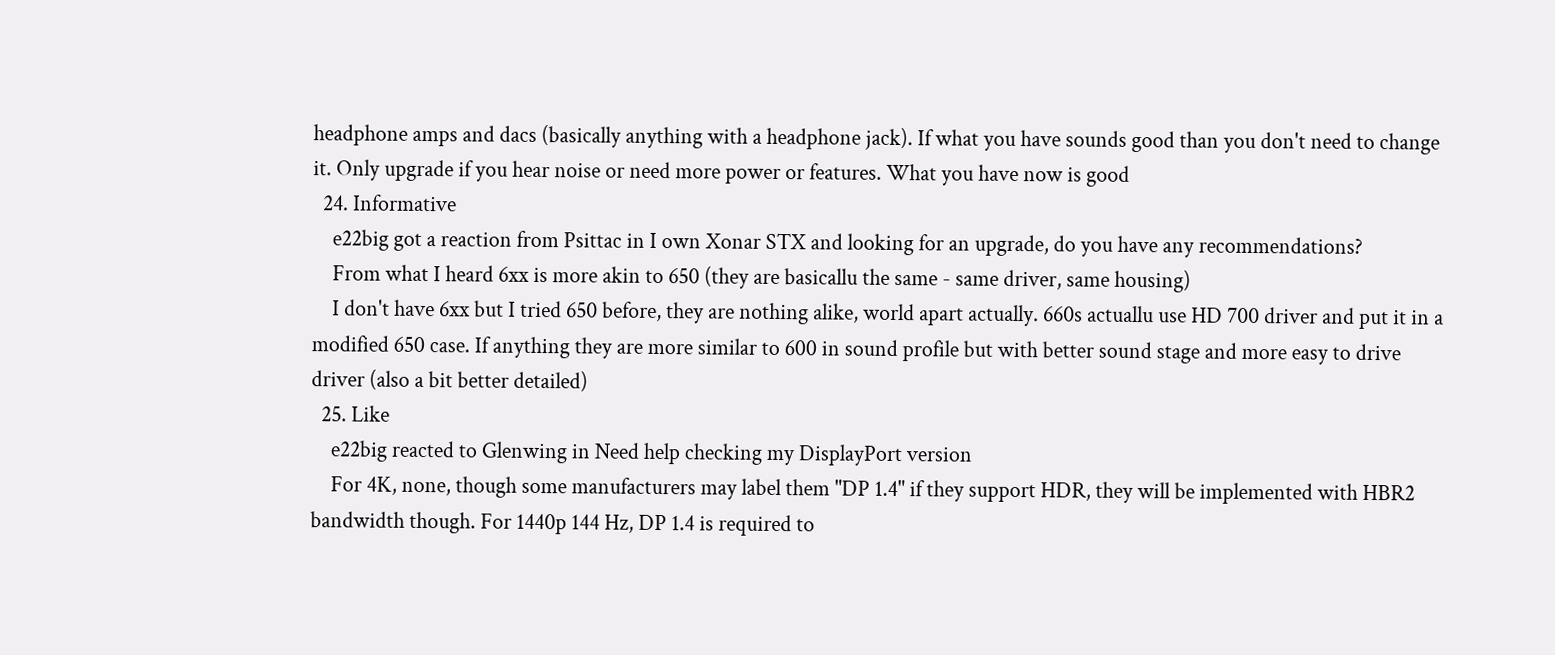headphone amps and dacs (basically anything with a headphone jack). If what you have sounds good than you don't need to change it. Only upgrade if you hear noise or need more power or features. What you have now is good
  24. Informative
    e22big got a reaction from Psittac in I own Xonar STX and looking for an upgrade, do you have any recommendations?
    From what I heard 6xx is more akin to 650 (they are basicallu the same - same driver, same housing)
    I don't have 6xx but I tried 650 before, they are nothing alike, world apart actually. 660s actuallu use HD 700 driver and put it in a modified 650 case. If anything they are more similar to 600 in sound profile but with better sound stage and more easy to drive driver (also a bit better detailed)
  25. Like
    e22big reacted to Glenwing in Need help checking my DisplayPort version
    For 4K, none, though some manufacturers may label them "DP 1.4" if they support HDR, they will be implemented with HBR2 bandwidth though. For 1440p 144 Hz, DP 1.4 is required to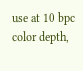use at 10 bpc color depth,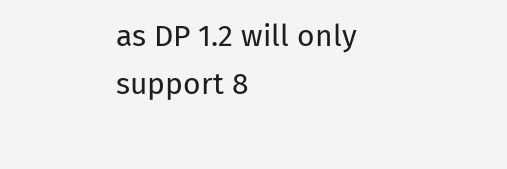as DP 1.2 will only support 8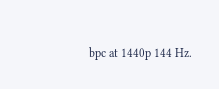bpc at 1440p 144 Hz.